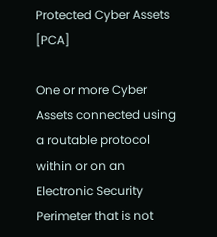Protected Cyber Assets [PCA]

One or more Cyber Assets connected using a routable protocol within or on an Electronic Security Perimeter that is not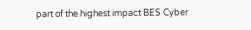part of the highest impact BES Cyber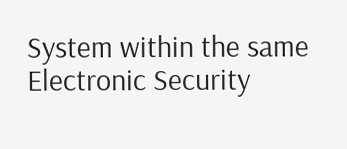System within the same Electronic Security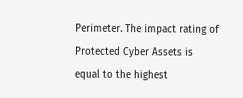Perimeter. The impact rating of Protected Cyber Assets is equal to the highest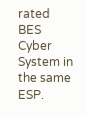rated BES Cyber System in the same ESP.